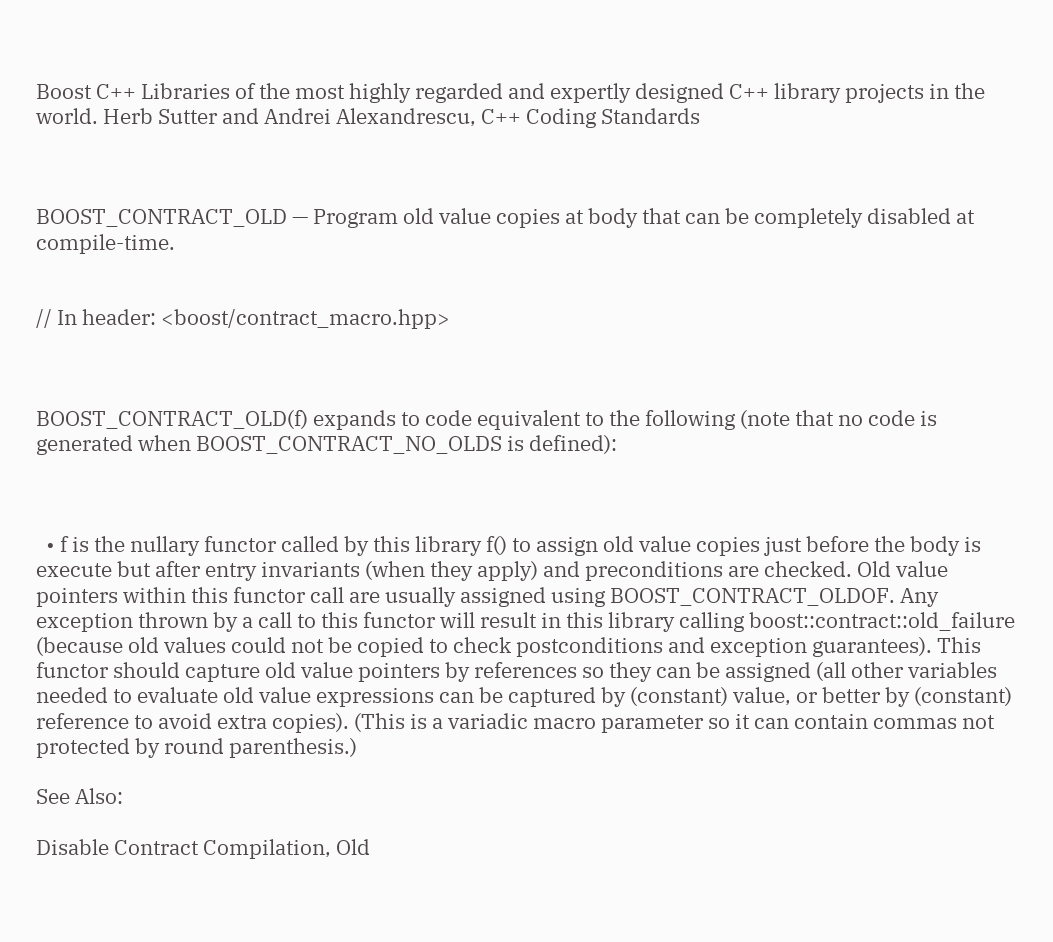Boost C++ Libraries of the most highly regarded and expertly designed C++ library projects in the world. Herb Sutter and Andrei Alexandrescu, C++ Coding Standards



BOOST_CONTRACT_OLD — Program old value copies at body that can be completely disabled at compile-time.


// In header: <boost/contract_macro.hpp>



BOOST_CONTRACT_OLD(f) expands to code equivalent to the following (note that no code is generated when BOOST_CONTRACT_NO_OLDS is defined):



  • f is the nullary functor called by this library f() to assign old value copies just before the body is execute but after entry invariants (when they apply) and preconditions are checked. Old value pointers within this functor call are usually assigned using BOOST_CONTRACT_OLDOF. Any exception thrown by a call to this functor will result in this library calling boost::contract::old_failure (because old values could not be copied to check postconditions and exception guarantees). This functor should capture old value pointers by references so they can be assigned (all other variables needed to evaluate old value expressions can be captured by (constant) value, or better by (constant) reference to avoid extra copies). (This is a variadic macro parameter so it can contain commas not protected by round parenthesis.)

See Also:

Disable Contract Compilation, Old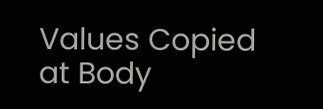Values Copied at Body